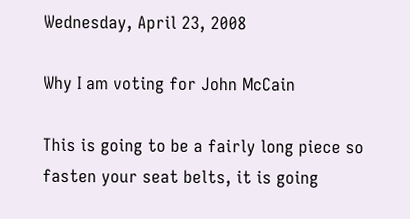Wednesday, April 23, 2008

Why I am voting for John McCain

This is going to be a fairly long piece so fasten your seat belts, it is going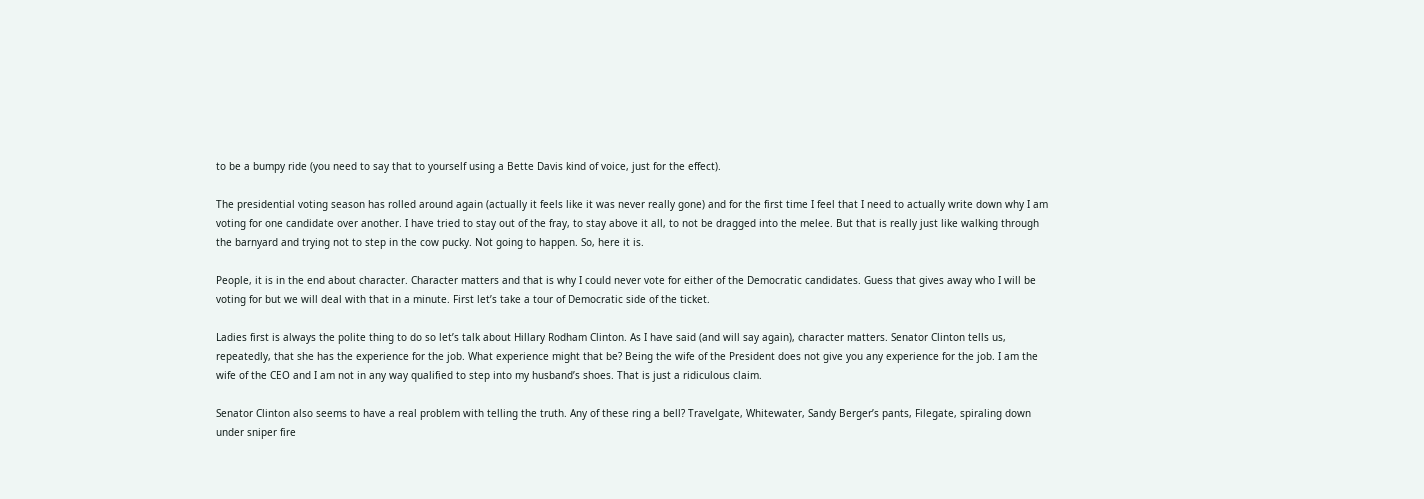to be a bumpy ride (you need to say that to yourself using a Bette Davis kind of voice, just for the effect).

The presidential voting season has rolled around again (actually it feels like it was never really gone) and for the first time I feel that I need to actually write down why I am voting for one candidate over another. I have tried to stay out of the fray, to stay above it all, to not be dragged into the melee. But that is really just like walking through the barnyard and trying not to step in the cow pucky. Not going to happen. So, here it is.

People, it is in the end about character. Character matters and that is why I could never vote for either of the Democratic candidates. Guess that gives away who I will be voting for but we will deal with that in a minute. First let’s take a tour of Democratic side of the ticket.

Ladies first is always the polite thing to do so let’s talk about Hillary Rodham Clinton. As I have said (and will say again), character matters. Senator Clinton tells us, repeatedly, that she has the experience for the job. What experience might that be? Being the wife of the President does not give you any experience for the job. I am the wife of the CEO and I am not in any way qualified to step into my husband’s shoes. That is just a ridiculous claim.

Senator Clinton also seems to have a real problem with telling the truth. Any of these ring a bell? Travelgate, Whitewater, Sandy Berger’s pants, Filegate, spiraling down under sniper fire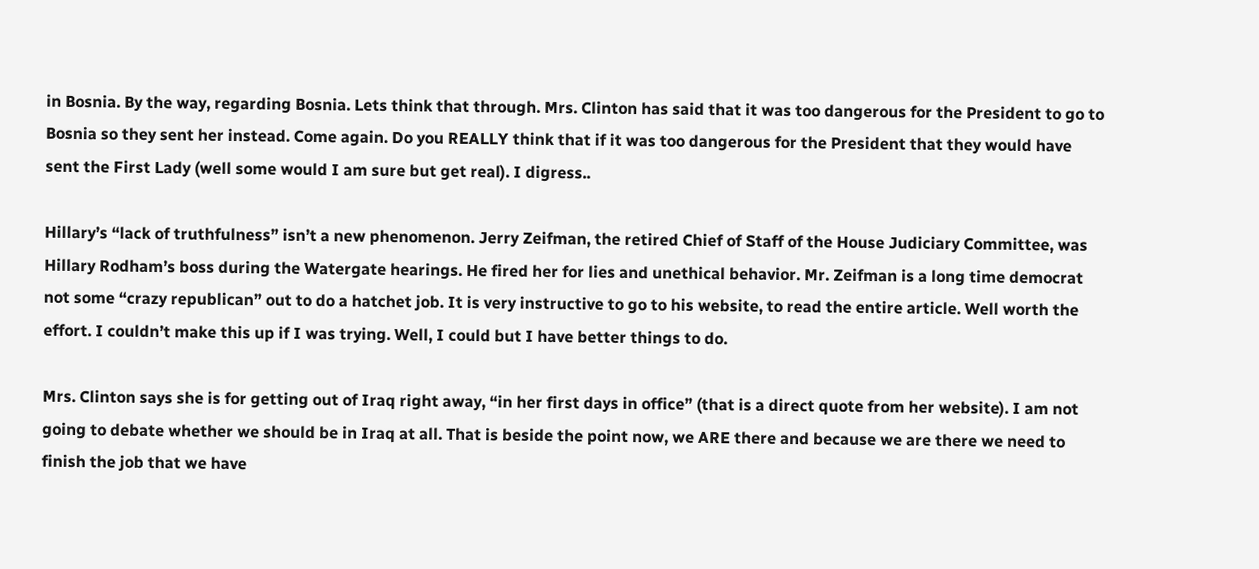in Bosnia. By the way, regarding Bosnia. Lets think that through. Mrs. Clinton has said that it was too dangerous for the President to go to Bosnia so they sent her instead. Come again. Do you REALLY think that if it was too dangerous for the President that they would have sent the First Lady (well some would I am sure but get real). I digress..

Hillary’s “lack of truthfulness” isn’t a new phenomenon. Jerry Zeifman, the retired Chief of Staff of the House Judiciary Committee, was Hillary Rodham’s boss during the Watergate hearings. He fired her for lies and unethical behavior. Mr. Zeifman is a long time democrat not some “crazy republican” out to do a hatchet job. It is very instructive to go to his website, to read the entire article. Well worth the effort. I couldn’t make this up if I was trying. Well, I could but I have better things to do.

Mrs. Clinton says she is for getting out of Iraq right away, “in her first days in office” (that is a direct quote from her website). I am not going to debate whether we should be in Iraq at all. That is beside the point now, we ARE there and because we are there we need to finish the job that we have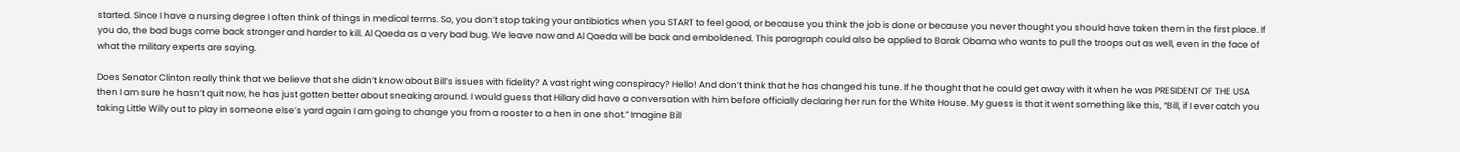started. Since I have a nursing degree I often think of things in medical terms. So, you don’t stop taking your antibiotics when you START to feel good, or because you think the job is done or because you never thought you should have taken them in the first place. If you do, the bad bugs come back stronger and harder to kill. Al Qaeda as a very bad bug. We leave now and Al Qaeda will be back and emboldened. This paragraph could also be applied to Barak Obama who wants to pull the troops out as well, even in the face of what the military experts are saying.

Does Senator Clinton really think that we believe that she didn’t know about Bill’s issues with fidelity? A vast right wing conspiracy? Hello! And don’t think that he has changed his tune. If he thought that he could get away with it when he was PRESIDENT OF THE USA then I am sure he hasn’t quit now, he has just gotten better about sneaking around. I would guess that Hillary did have a conversation with him before officially declaring her run for the White House. My guess is that it went something like this, “Bill, if I ever catch you taking Little Willy out to play in someone else’s yard again I am going to change you from a rooster to a hen in one shot.” Imagine Bill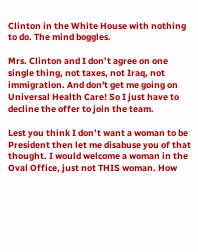Clinton in the White House with nothing to do. The mind boggles.

Mrs. Clinton and I don’t agree on one single thing, not taxes, not Iraq, not immigration. And don't get me going on Universal Health Care! So I just have to decline the offer to join the team.

Lest you think I don’t want a woman to be President then let me disabuse you of that thought. I would welcome a woman in the Oval Office, just not THIS woman. How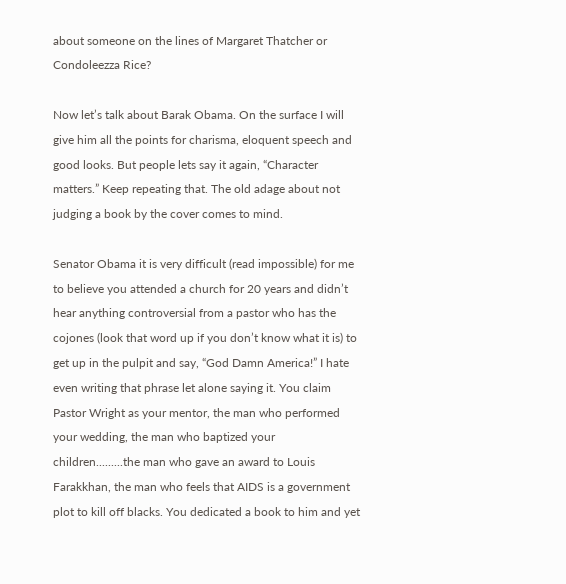about someone on the lines of Margaret Thatcher or Condoleezza Rice?

Now let’s talk about Barak Obama. On the surface I will give him all the points for charisma, eloquent speech and good looks. But people lets say it again, “Character matters.” Keep repeating that. The old adage about not judging a book by the cover comes to mind.

Senator Obama it is very difficult (read impossible) for me to believe you attended a church for 20 years and didn’t hear anything controversial from a pastor who has the cojones (look that word up if you don’t know what it is) to get up in the pulpit and say, “God Damn America!” I hate even writing that phrase let alone saying it. You claim Pastor Wright as your mentor, the man who performed your wedding, the man who baptized your children.........the man who gave an award to Louis Farakkhan, the man who feels that AIDS is a government plot to kill off blacks. You dedicated a book to him and yet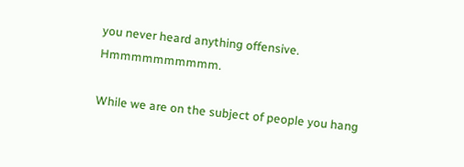you never heard anything offensive. Hmmmmmmmmmm.

While we are on the subject of people you hang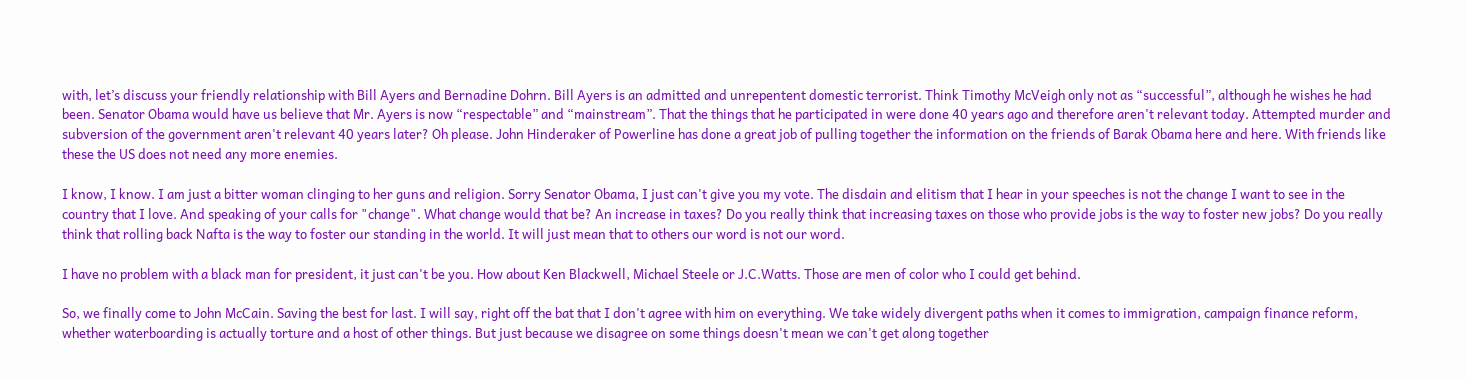with, let’s discuss your friendly relationship with Bill Ayers and Bernadine Dohrn. Bill Ayers is an admitted and unrepentent domestic terrorist. Think Timothy McVeigh only not as “successful”, although he wishes he had been. Senator Obama would have us believe that Mr. Ayers is now “respectable” and “mainstream”. That the things that he participated in were done 40 years ago and therefore aren't relevant today. Attempted murder and subversion of the government aren't relevant 40 years later? Oh please. John Hinderaker of Powerline has done a great job of pulling together the information on the friends of Barak Obama here and here. With friends like these the US does not need any more enemies.

I know, I know. I am just a bitter woman clinging to her guns and religion. Sorry Senator Obama, I just can't give you my vote. The disdain and elitism that I hear in your speeches is not the change I want to see in the country that I love. And speaking of your calls for "change". What change would that be? An increase in taxes? Do you really think that increasing taxes on those who provide jobs is the way to foster new jobs? Do you really think that rolling back Nafta is the way to foster our standing in the world. It will just mean that to others our word is not our word.

I have no problem with a black man for president, it just can't be you. How about Ken Blackwell, Michael Steele or J.C.Watts. Those are men of color who I could get behind.

So, we finally come to John McCain. Saving the best for last. I will say, right off the bat that I don't agree with him on everything. We take widely divergent paths when it comes to immigration, campaign finance reform, whether waterboarding is actually torture and a host of other things. But just because we disagree on some things doesn't mean we can't get along together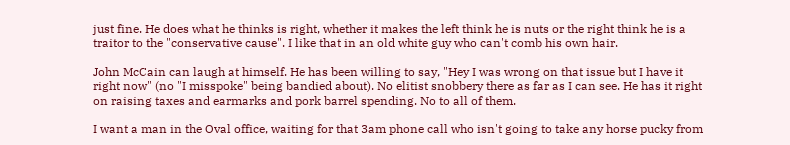just fine. He does what he thinks is right, whether it makes the left think he is nuts or the right think he is a traitor to the "conservative cause". I like that in an old white guy who can't comb his own hair.

John McCain can laugh at himself. He has been willing to say, "Hey I was wrong on that issue but I have it right now" (no "I misspoke" being bandied about). No elitist snobbery there as far as I can see. He has it right on raising taxes and earmarks and pork barrel spending. No to all of them.

I want a man in the Oval office, waiting for that 3am phone call who isn't going to take any horse pucky from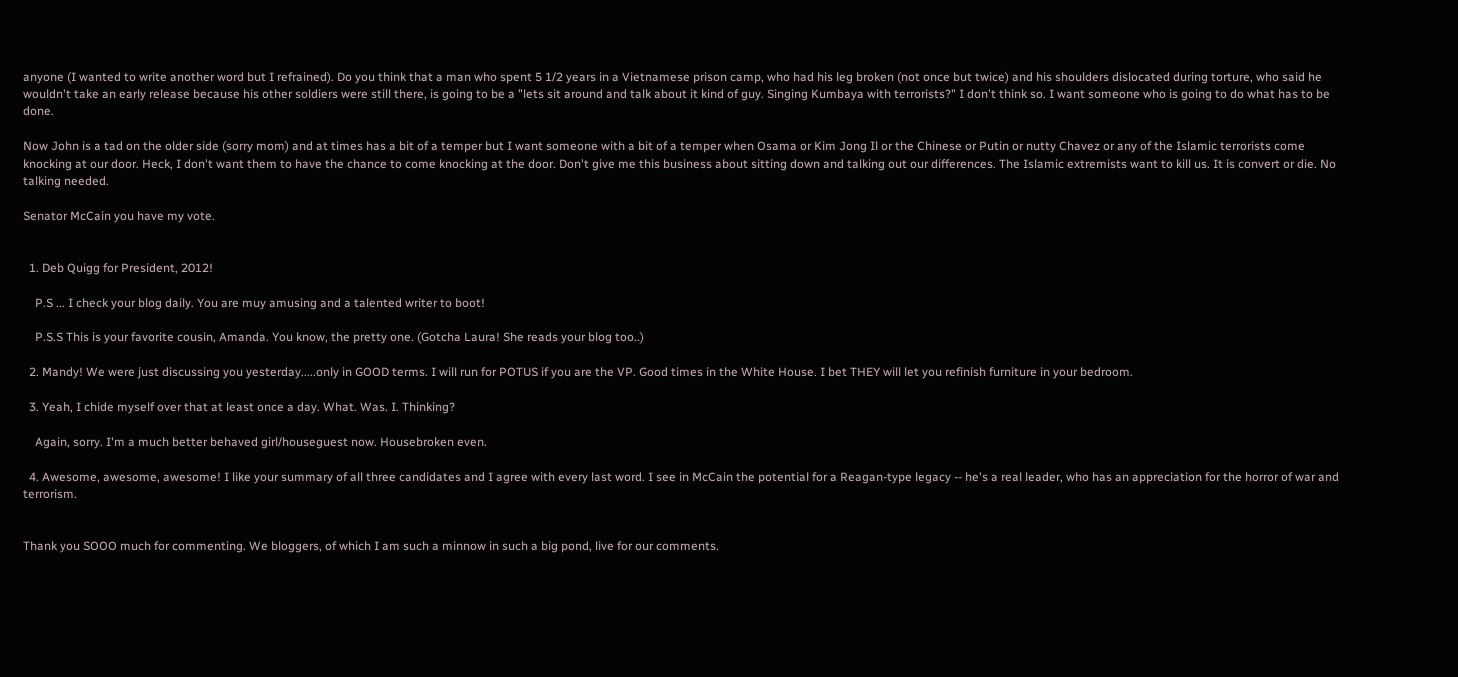anyone (I wanted to write another word but I refrained). Do you think that a man who spent 5 1/2 years in a Vietnamese prison camp, who had his leg broken (not once but twice) and his shoulders dislocated during torture, who said he wouldn't take an early release because his other soldiers were still there, is going to be a "lets sit around and talk about it kind of guy. Singing Kumbaya with terrorists?" I don't think so. I want someone who is going to do what has to be done.

Now John is a tad on the older side (sorry mom) and at times has a bit of a temper but I want someone with a bit of a temper when Osama or Kim Jong Il or the Chinese or Putin or nutty Chavez or any of the Islamic terrorists come knocking at our door. Heck, I don't want them to have the chance to come knocking at the door. Don't give me this business about sitting down and talking out our differences. The Islamic extremists want to kill us. It is convert or die. No talking needed.

Senator McCain you have my vote.


  1. Deb Quigg for President, 2012!

    P.S ... I check your blog daily. You are muy amusing and a talented writer to boot!

    P.S.S This is your favorite cousin, Amanda. You know, the pretty one. (Gotcha Laura! She reads your blog too..)

  2. Mandy! We were just discussing you yesterday.....only in GOOD terms. I will run for POTUS if you are the VP. Good times in the White House. I bet THEY will let you refinish furniture in your bedroom.

  3. Yeah, I chide myself over that at least once a day. What. Was. I. Thinking?

    Again, sorry. I'm a much better behaved girl/houseguest now. Housebroken even.

  4. Awesome, awesome, awesome! I like your summary of all three candidates and I agree with every last word. I see in McCain the potential for a Reagan-type legacy -- he's a real leader, who has an appreciation for the horror of war and terrorism.


Thank you SOOO much for commenting. We bloggers, of which I am such a minnow in such a big pond, live for our comments.